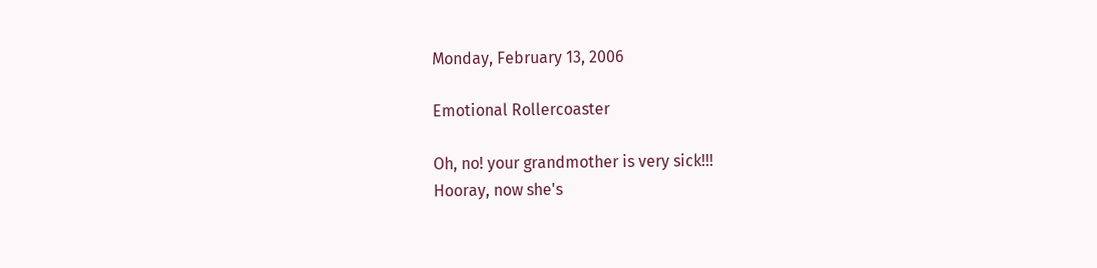Monday, February 13, 2006

Emotional Rollercoaster

Oh, no! your grandmother is very sick!!!
Hooray, now she's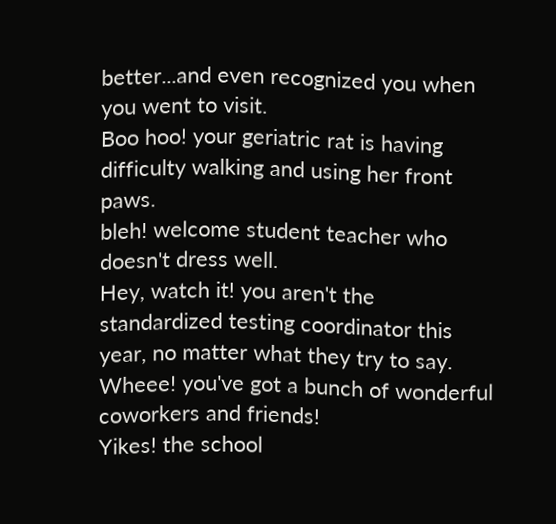better...and even recognized you when you went to visit.
Boo hoo! your geriatric rat is having difficulty walking and using her front paws.
bleh! welcome student teacher who doesn't dress well.
Hey, watch it! you aren't the standardized testing coordinator this year, no matter what they try to say.
Wheee! you've got a bunch of wonderful coworkers and friends!
Yikes! the school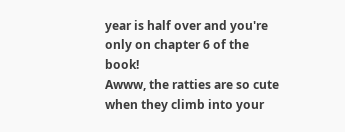year is half over and you're only on chapter 6 of the book!
Awww, the ratties are so cute when they climb into your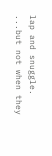lap and snuggle.
...but not when they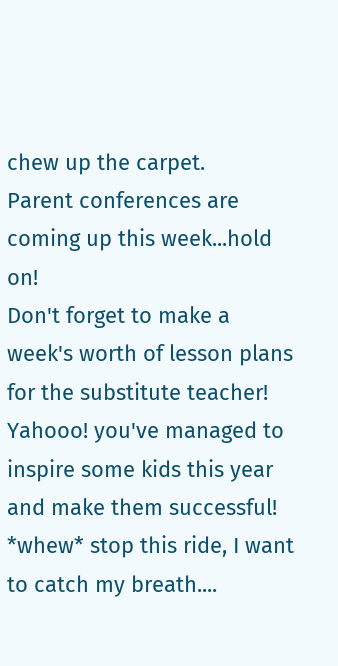chew up the carpet.
Parent conferences are coming up this week...hold on!
Don't forget to make a week's worth of lesson plans for the substitute teacher!
Yahooo! you've managed to inspire some kids this year and make them successful!
*whew* stop this ride, I want to catch my breath....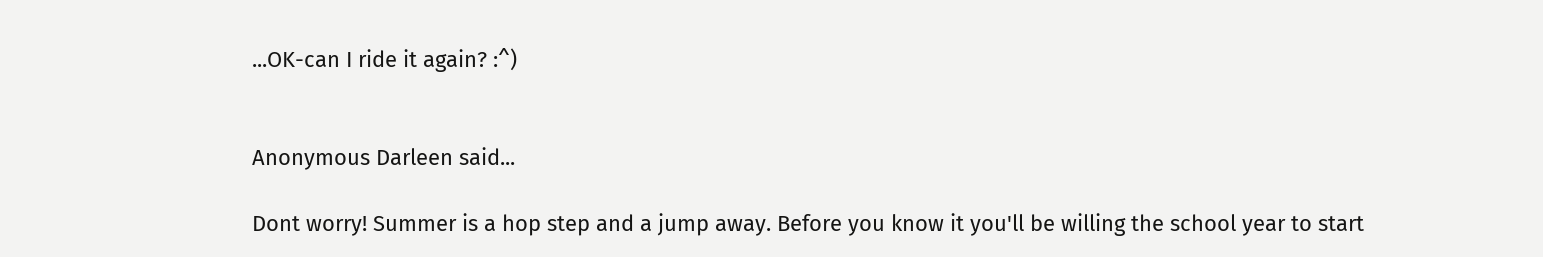...OK-can I ride it again? :^)


Anonymous Darleen said...

Dont worry! Summer is a hop step and a jump away. Before you know it you'll be willing the school year to start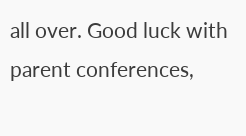all over. Good luck with parent conferences,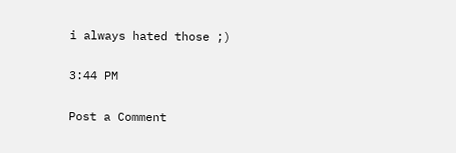i always hated those ;)

3:44 PM

Post a Comment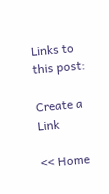Links to this post:

Create a Link

<< Home